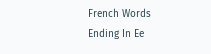French Words Ending In Ee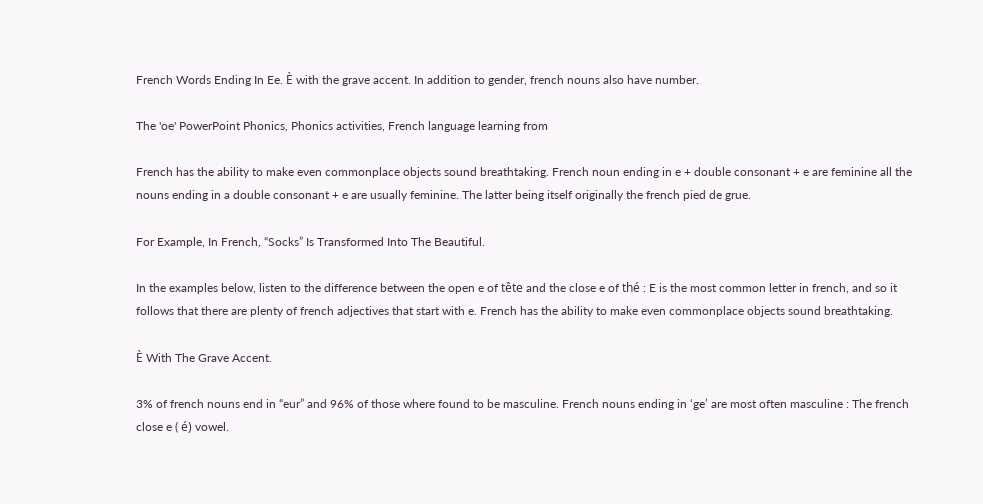French Words Ending In Ee. È with the grave accent. In addition to gender, french nouns also have number.

The 'oe' PowerPoint Phonics, Phonics activities, French language learning from

French has the ability to make even commonplace objects sound breathtaking. French noun ending in e + double consonant + e are feminine all the nouns ending in a double consonant + e are usually feminine. The latter being itself originally the french pied de grue.

For Example, In French, “Socks” Is Transformed Into The Beautiful.

In the examples below, listen to the difference between the open e of tête and the close e of thé : E is the most common letter in french, and so it follows that there are plenty of french adjectives that start with e. French has the ability to make even commonplace objects sound breathtaking.

È With The Grave Accent.

3% of french nouns end in “eur” and 96% of those where found to be masculine. French nouns ending in ‘ge’ are most often masculine : The french close e ( é) vowel.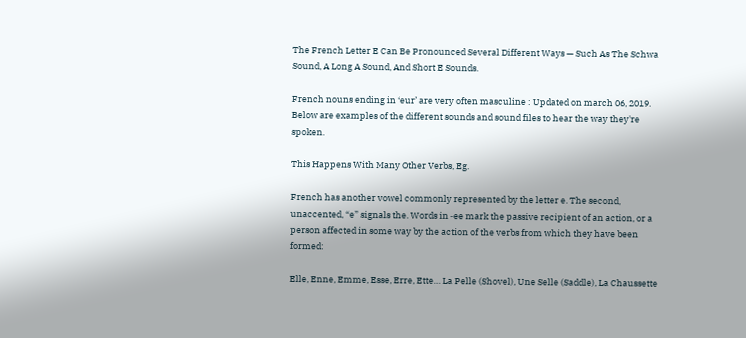The French Letter E Can Be Pronounced Several Different Ways — Such As The Schwa Sound, A Long A Sound, And Short E Sounds.

French nouns ending in ‘eur’ are very often masculine : Updated on march 06, 2019. Below are examples of the different sounds and sound files to hear the way they're spoken.

This Happens With Many Other Verbs, Eg.

French has another vowel commonly represented by the letter e. The second, unaccented, “e” signals the. Words in ‑ee mark the passive recipient of an action, or a person affected in some way by the action of the verbs from which they have been formed:

Elle, Enne, Emme, Esse, Erre, Ette… La Pelle (Shovel), Une Selle (Saddle), La Chaussette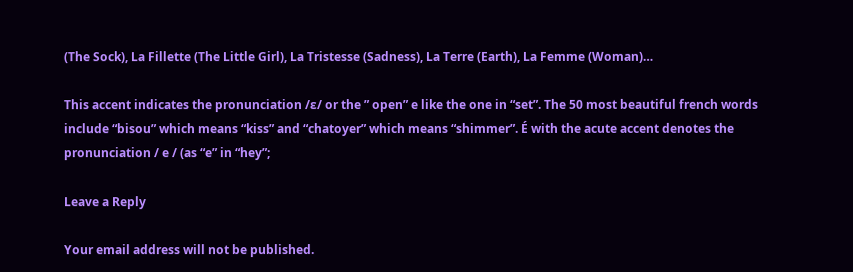(The Sock), La Fillette (The Little Girl), La Tristesse (Sadness), La Terre (Earth), La Femme (Woman)…

This accent indicates the pronunciation /ɛ/ or the ” open” e like the one in “set”. The 50 most beautiful french words include “bisou” which means “kiss” and “chatoyer” which means “shimmer”. É with the acute accent denotes the pronunciation / e / (as “e” in “hey”;

Leave a Reply

Your email address will not be published.